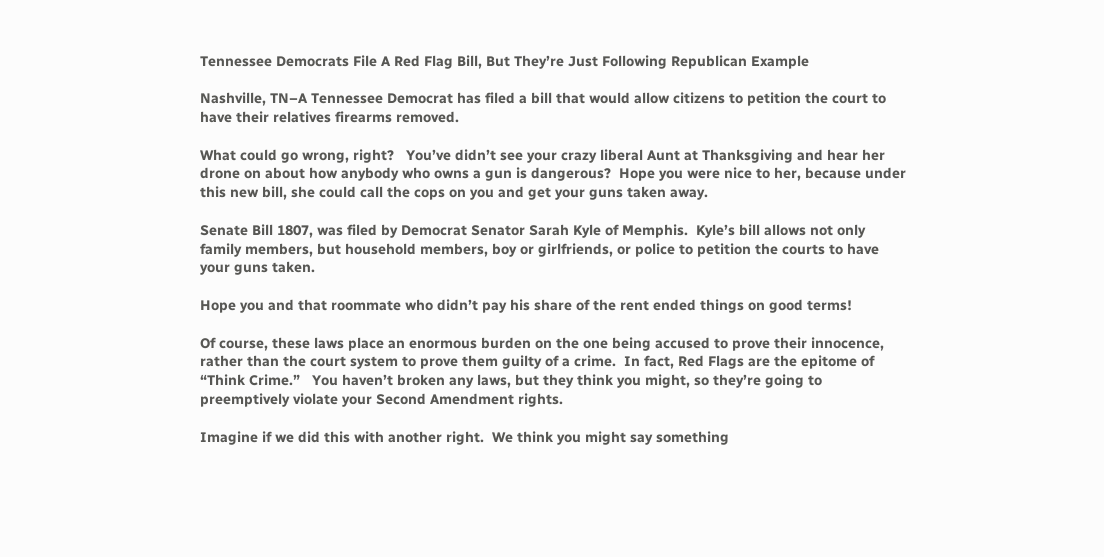Tennessee Democrats File A Red Flag Bill, But They’re Just Following Republican Example

Nashville, TN–A Tennessee Democrat has filed a bill that would allow citizens to petition the court to have their relatives firearms removed.

What could go wrong, right?   You’ve didn’t see your crazy liberal Aunt at Thanksgiving and hear her drone on about how anybody who owns a gun is dangerous?  Hope you were nice to her, because under this new bill, she could call the cops on you and get your guns taken away.

Senate Bill 1807, was filed by Democrat Senator Sarah Kyle of Memphis.  Kyle’s bill allows not only family members, but household members, boy or girlfriends, or police to petition the courts to have your guns taken.

Hope you and that roommate who didn’t pay his share of the rent ended things on good terms!

Of course, these laws place an enormous burden on the one being accused to prove their innocence, rather than the court system to prove them guilty of a crime.  In fact, Red Flags are the epitome of “Think Crime.”   You haven’t broken any laws, but they think you might, so they’re going to preemptively violate your Second Amendment rights.

Imagine if we did this with another right.  We think you might say something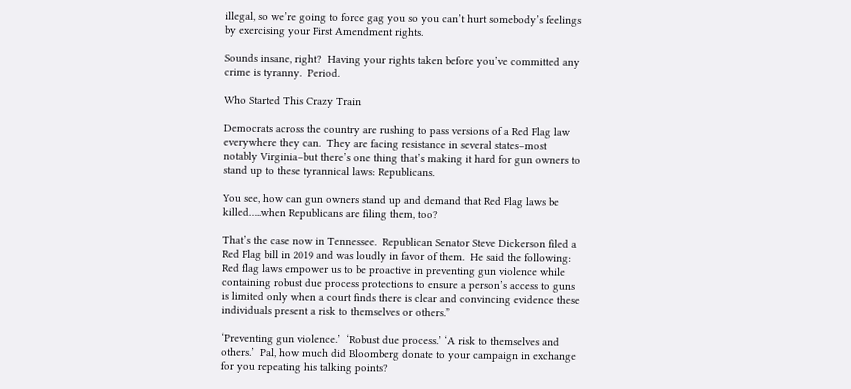illegal, so we’re going to force gag you so you can’t hurt somebody’s feelings by exercising your First Amendment rights.

Sounds insane, right?  Having your rights taken before you’ve committed any crime is tyranny.  Period.

Who Started This Crazy Train

Democrats across the country are rushing to pass versions of a Red Flag law everywhere they can.  They are facing resistance in several states–most notably Virginia–but there’s one thing that’s making it hard for gun owners to stand up to these tyrannical laws: Republicans.

You see, how can gun owners stand up and demand that Red Flag laws be killed…..when Republicans are filing them, too?

That’s the case now in Tennessee.  Republican Senator Steve Dickerson filed a Red Flag bill in 2019 and was loudly in favor of them.  He said the following:
Red flag laws empower us to be proactive in preventing gun violence while containing robust due process protections to ensure a person’s access to guns is limited only when a court finds there is clear and convincing evidence these individuals present a risk to themselves or others.”

‘Preventing gun violence.’  ‘Robust due process.’ ‘A risk to themselves and others.’  Pal, how much did Bloomberg donate to your campaign in exchange for you repeating his talking points?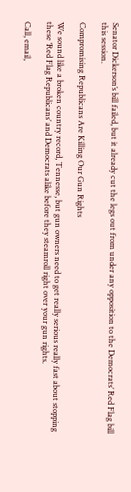Senator Dickerson’s bill failed, but it already cut the legs out from under any opposition to the Democrats’ Red Flag bill this session.

Compromising Republicans Are Killing Our Gun Rights

We sound like a broken country record, Tennesse, but gun owners need to get really serious really fast about stopping these ‘Red Flag Republicans’ and Democrats alike before they steamroll right over your gun rights.

Call, email,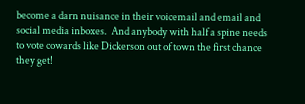become a darn nuisance in their voicemail and email and social media inboxes.  And anybody with half a spine needs to vote cowards like Dickerson out of town the first chance they get!